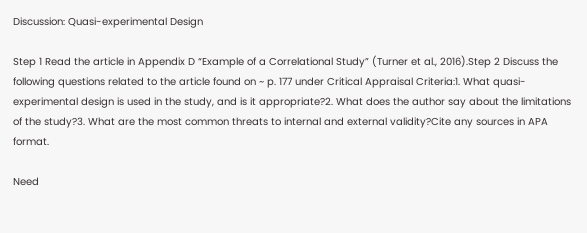Discussion: Quasi-experimental Design

Step 1 Read the article in Appendix D “Example of a Correlational Study” (Turner et al., 2016).Step 2 Discuss the following questions related to the article found on ~ p. 177 under Critical Appraisal Criteria:1. What quasi-experimental design is used in the study, and is it appropriate?2. What does the author say about the limitations of the study?3. What are the most common threats to internal and external validity?Cite any sources in APA format.

Need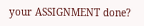your ASSIGNMENT done?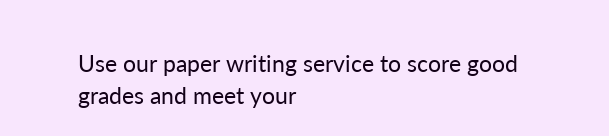Use our paper writing service to score good grades and meet your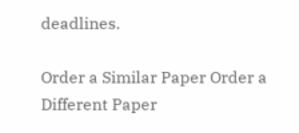deadlines.

Order a Similar Paper Order a Different Paper